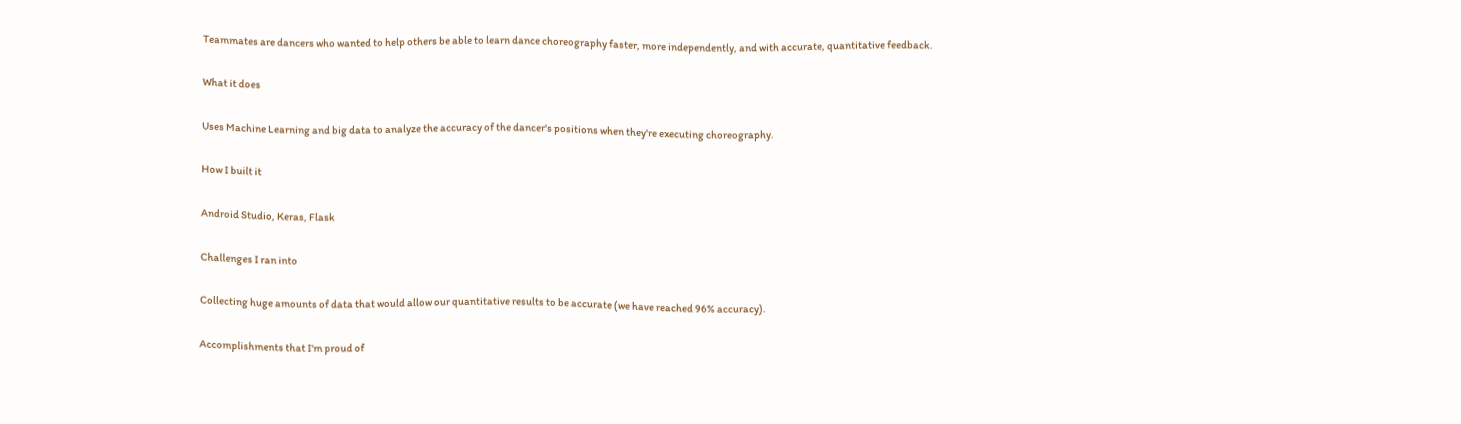Teammates are dancers who wanted to help others be able to learn dance choreography faster, more independently, and with accurate, quantitative feedback.

What it does

Uses Machine Learning and big data to analyze the accuracy of the dancer's positions when they're executing choreography.

How I built it

Android Studio, Keras, Flask

Challenges I ran into

Collecting huge amounts of data that would allow our quantitative results to be accurate (we have reached 96% accuracy).

Accomplishments that I'm proud of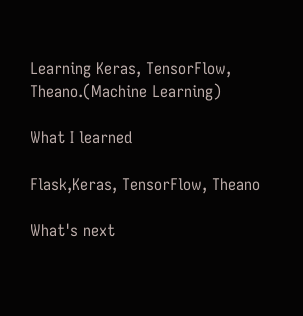Learning Keras, TensorFlow, Theano.(Machine Learning)

What I learned

Flask,Keras, TensorFlow, Theano

What's next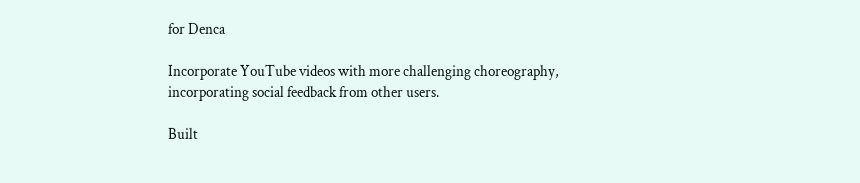for Denca

Incorporate YouTube videos with more challenging choreography, incorporating social feedback from other users.

Built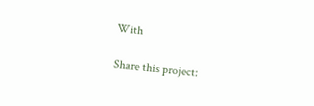With

Share this project: